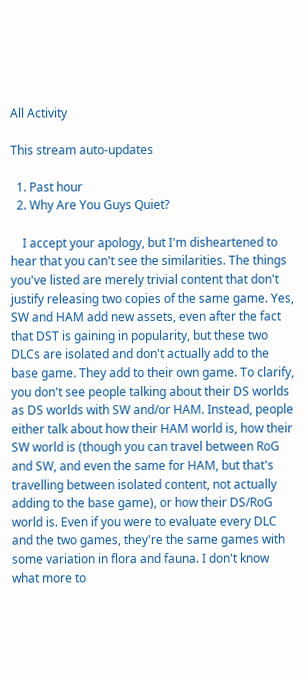All Activity

This stream auto-updates

  1. Past hour
  2. Why Are You Guys Quiet?

    I accept your apology, but I'm disheartened to hear that you can't see the similarities. The things you've listed are merely trivial content that don't justify releasing two copies of the same game. Yes, SW and HAM add new assets, even after the fact that DST is gaining in popularity, but these two DLCs are isolated and don't actually add to the base game. They add to their own game. To clarify, you don't see people talking about their DS worlds as DS worlds with SW and/or HAM. Instead, people either talk about how their HAM world is, how their SW world is (though you can travel between RoG and SW, and even the same for HAM, but that's travelling between isolated content, not actually adding to the base game), or how their DS/RoG world is. Even if you were to evaluate every DLC and the two games, they're the same games with some variation in flora and fauna. I don't know what more to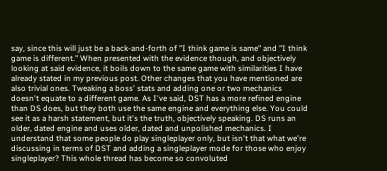say, since this will just be a back-and-forth of "I think game is same" and "I think game is different." When presented with the evidence though, and objectively looking at said evidence, it boils down to the same game with similarities I have already stated in my previous post. Other changes that you have mentioned are also trivial ones. Tweaking a boss' stats and adding one or two mechanics doesn't equate to a different game. As I've said, DST has a more refined engine than DS does, but they both use the same engine and everything else. You could see it as a harsh statement, but it's the truth, objectively speaking. DS runs an older, dated engine and uses older, dated and unpolished mechanics. I understand that some people do play singleplayer only, but isn't that what we're discussing in terms of DST and adding a singleplayer mode for those who enjoy singleplayer? This whole thread has become so convoluted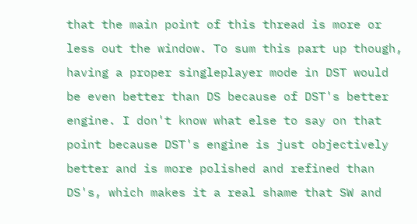that the main point of this thread is more or less out the window. To sum this part up though, having a proper singleplayer mode in DST would be even better than DS because of DST's better engine. I don't know what else to say on that point because DST's engine is just objectively better and is more polished and refined than DS's, which makes it a real shame that SW and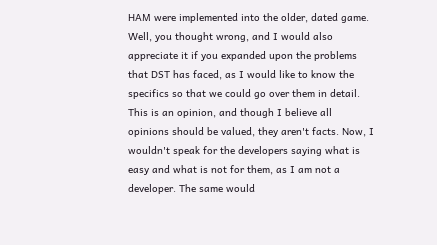HAM were implemented into the older, dated game. Well, you thought wrong, and I would also appreciate it if you expanded upon the problems that DST has faced, as I would like to know the specifics so that we could go over them in detail. This is an opinion, and though I believe all opinions should be valued, they aren't facts. Now, I wouldn't speak for the developers saying what is easy and what is not for them, as I am not a developer. The same would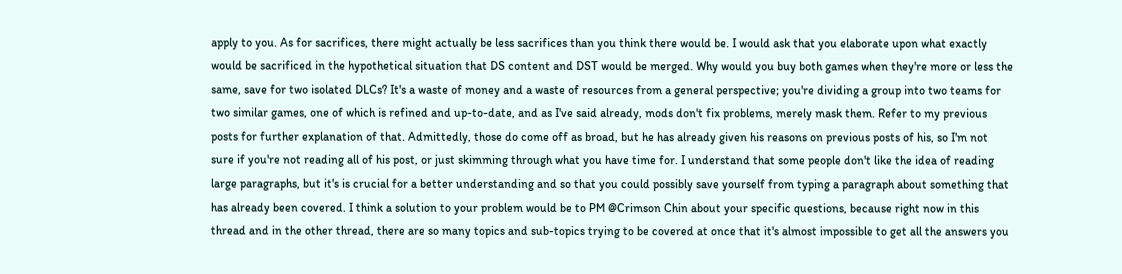apply to you. As for sacrifices, there might actually be less sacrifices than you think there would be. I would ask that you elaborate upon what exactly would be sacrificed in the hypothetical situation that DS content and DST would be merged. Why would you buy both games when they're more or less the same, save for two isolated DLCs? It's a waste of money and a waste of resources from a general perspective; you're dividing a group into two teams for two similar games, one of which is refined and up-to-date, and as I've said already, mods don't fix problems, merely mask them. Refer to my previous posts for further explanation of that. Admittedly, those do come off as broad, but he has already given his reasons on previous posts of his, so I'm not sure if you're not reading all of his post, or just skimming through what you have time for. I understand that some people don't like the idea of reading large paragraphs, but it's is crucial for a better understanding and so that you could possibly save yourself from typing a paragraph about something that has already been covered. I think a solution to your problem would be to PM @Crimson Chin about your specific questions, because right now in this thread and in the other thread, there are so many topics and sub-topics trying to be covered at once that it's almost impossible to get all the answers you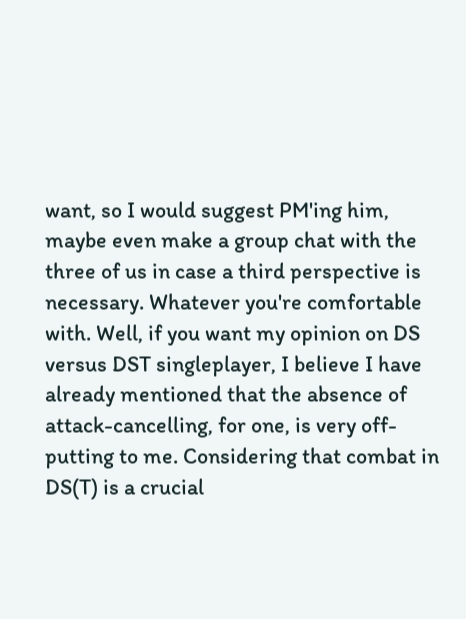want, so I would suggest PM'ing him, maybe even make a group chat with the three of us in case a third perspective is necessary. Whatever you're comfortable with. Well, if you want my opinion on DS versus DST singleplayer, I believe I have already mentioned that the absence of attack-cancelling, for one, is very off-putting to me. Considering that combat in DS(T) is a crucial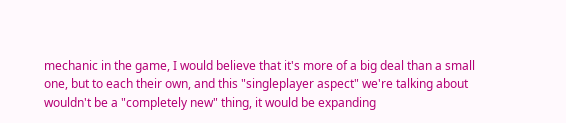mechanic in the game, I would believe that it's more of a big deal than a small one, but to each their own, and this "singleplayer aspect" we're talking about wouldn't be a "completely new" thing, it would be expanding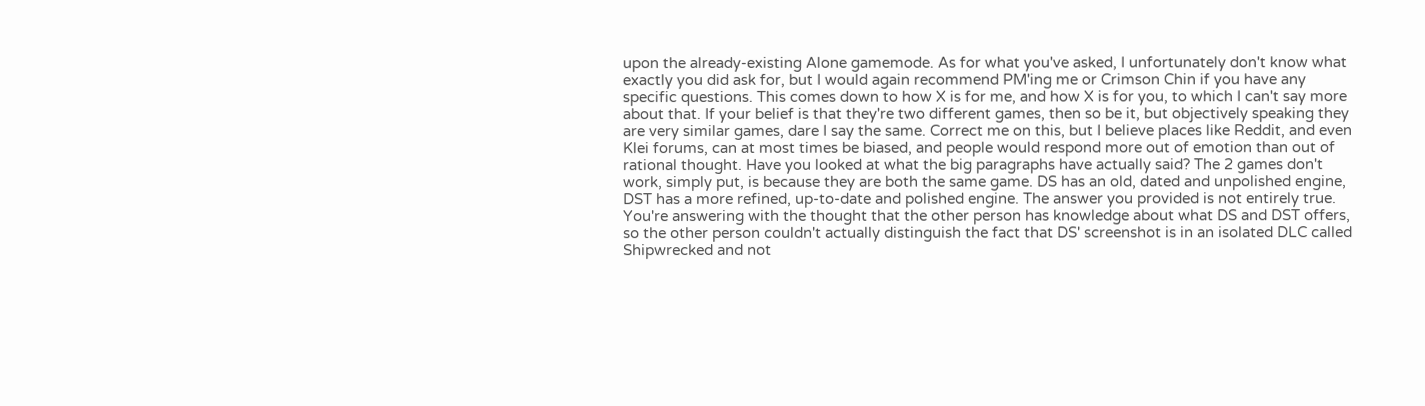upon the already-existing Alone gamemode. As for what you've asked, I unfortunately don't know what exactly you did ask for, but I would again recommend PM'ing me or Crimson Chin if you have any specific questions. This comes down to how X is for me, and how X is for you, to which I can't say more about that. If your belief is that they're two different games, then so be it, but objectively speaking they are very similar games, dare I say the same. Correct me on this, but I believe places like Reddit, and even Klei forums, can at most times be biased, and people would respond more out of emotion than out of rational thought. Have you looked at what the big paragraphs have actually said? The 2 games don't work, simply put, is because they are both the same game. DS has an old, dated and unpolished engine, DST has a more refined, up-to-date and polished engine. The answer you provided is not entirely true. You're answering with the thought that the other person has knowledge about what DS and DST offers, so the other person couldn't actually distinguish the fact that DS' screenshot is in an isolated DLC called Shipwrecked and not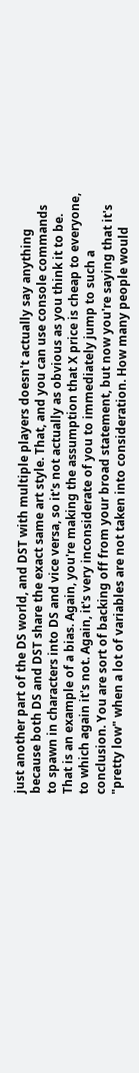just another part of the DS world, and DST with multiple players doesn't actually say anything because both DS and DST share the exact same art style. That, and you can use console commands to spawn in characters into DS and vice versa, so it's not actually as obvious as you think it to be. That is an example of a bias. Again, you're making the assumption that X price is cheap to everyone, to which again it's not. Again, it's very inconsiderate of you to immediately jump to such a conclusion. You are sort of backing off from your broad statement, but now you're saying that it's "pretty low" when a lot of variables are not taken into consideration. How many people would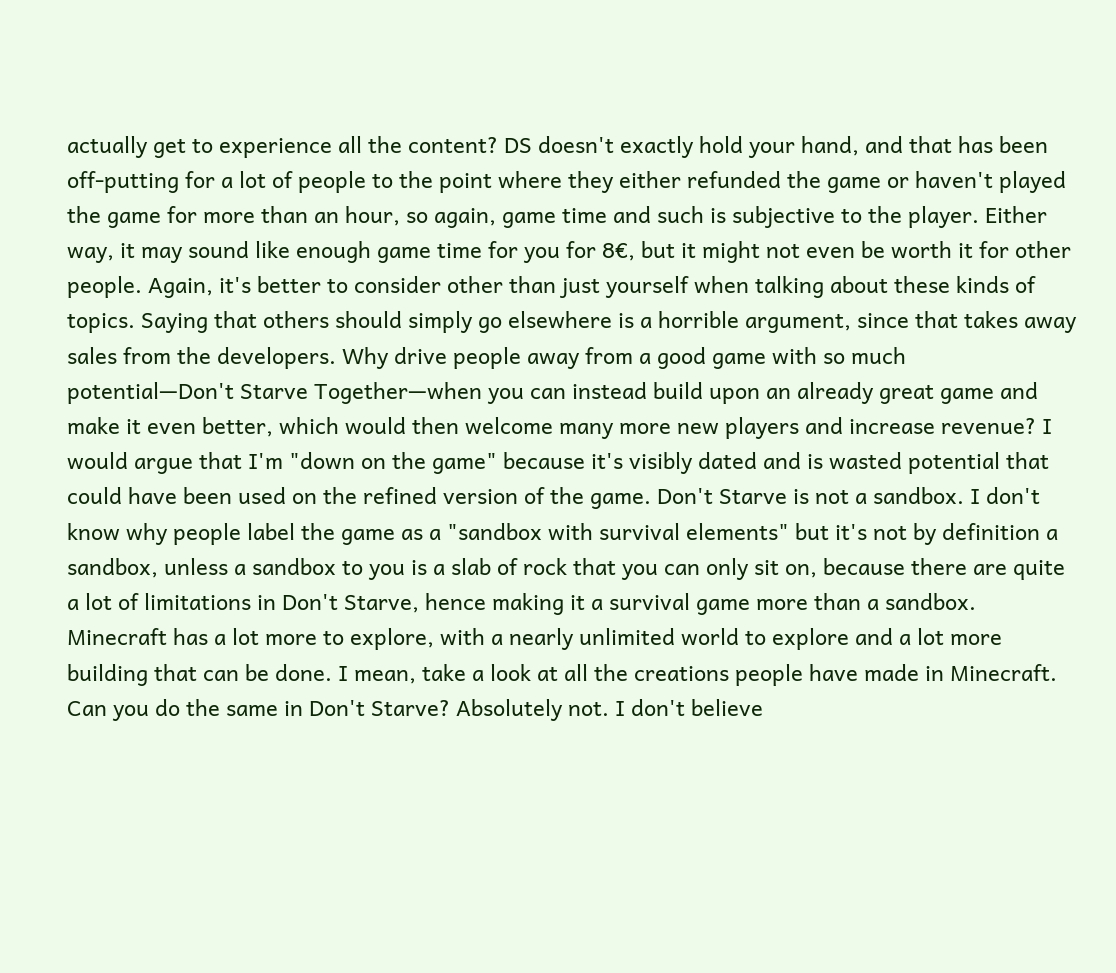actually get to experience all the content? DS doesn't exactly hold your hand, and that has been off-putting for a lot of people to the point where they either refunded the game or haven't played the game for more than an hour, so again, game time and such is subjective to the player. Either way, it may sound like enough game time for you for 8€, but it might not even be worth it for other people. Again, it's better to consider other than just yourself when talking about these kinds of topics. Saying that others should simply go elsewhere is a horrible argument, since that takes away sales from the developers. Why drive people away from a good game with so much potential—Don't Starve Together—when you can instead build upon an already great game and make it even better, which would then welcome many more new players and increase revenue? I would argue that I'm "down on the game" because it's visibly dated and is wasted potential that could have been used on the refined version of the game. Don't Starve is not a sandbox. I don't know why people label the game as a "sandbox with survival elements" but it's not by definition a sandbox, unless a sandbox to you is a slab of rock that you can only sit on, because there are quite a lot of limitations in Don't Starve, hence making it a survival game more than a sandbox. Minecraft has a lot more to explore, with a nearly unlimited world to explore and a lot more building that can be done. I mean, take a look at all the creations people have made in Minecraft. Can you do the same in Don't Starve? Absolutely not. I don't believe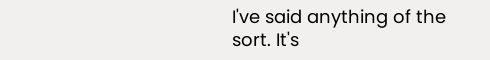I've said anything of the sort. It's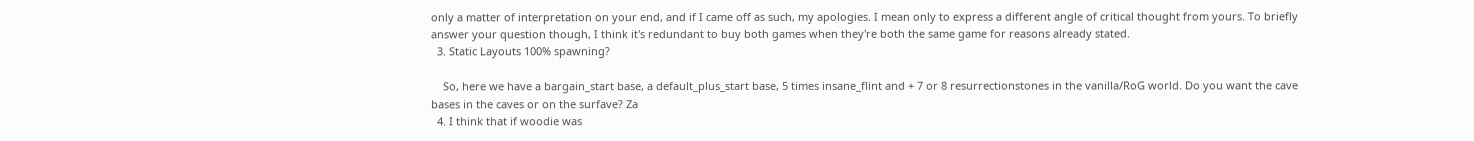only a matter of interpretation on your end, and if I came off as such, my apologies. I mean only to express a different angle of critical thought from yours. To briefly answer your question though, I think it's redundant to buy both games when they're both the same game for reasons already stated.
  3. Static Layouts 100% spawning?

    So, here we have a bargain_start base, a default_plus_start base, 5 times insane_flint and + 7 or 8 resurrectionstones in the vanilla/RoG world. Do you want the cave bases in the caves or on the surfave? Za
  4. I think that if woodie was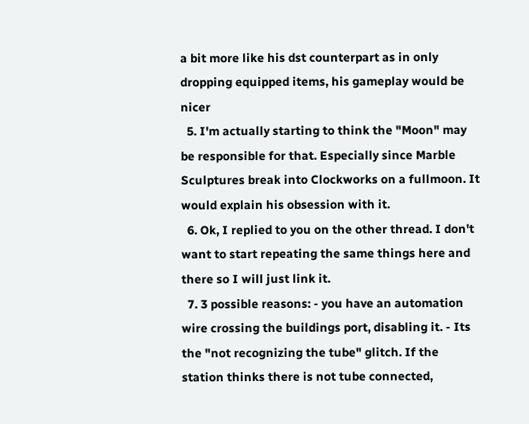a bit more like his dst counterpart as in only dropping equipped items, his gameplay would be nicer
  5. I'm actually starting to think the "Moon" may be responsible for that. Especially since Marble Sculptures break into Clockworks on a fullmoon. It would explain his obsession with it.
  6. Ok, I replied to you on the other thread. I don't want to start repeating the same things here and there so I will just link it.
  7. 3 possible reasons: - you have an automation wire crossing the buildings port, disabling it. - Its the "not recognizing the tube" glitch. If the station thinks there is not tube connected,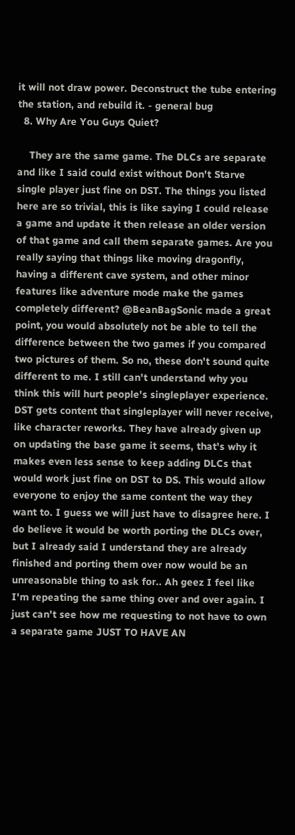it will not draw power. Deconstruct the tube entering the station, and rebuild it. - general bug
  8. Why Are You Guys Quiet?

    They are the same game. The DLCs are separate and like I said could exist without Don't Starve single player just fine on DST. The things you listed here are so trivial, this is like saying I could release a game and update it then release an older version of that game and call them separate games. Are you really saying that things like moving dragonfly, having a different cave system, and other minor features like adventure mode make the games completely different? @BeanBagSonic made a great point, you would absolutely not be able to tell the difference between the two games if you compared two pictures of them. So no, these don't sound quite different to me. I still can't understand why you think this will hurt people's singleplayer experience. DST gets content that singleplayer will never receive, like character reworks. They have already given up on updating the base game it seems, that's why it makes even less sense to keep adding DLCs that would work just fine on DST to DS. This would allow everyone to enjoy the same content the way they want to. I guess we will just have to disagree here. I do believe it would be worth porting the DLCs over, but I already said I understand they are already finished and porting them over now would be an unreasonable thing to ask for.. Ah geez I feel like I'm repeating the same thing over and over again. I just can't see how me requesting to not have to own a separate game JUST TO HAVE AN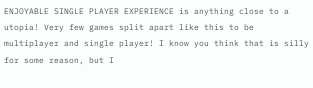ENJOYABLE SINGLE PLAYER EXPERIENCE is anything close to a utopia! Very few games split apart like this to be multiplayer and single player! I know you think that is silly for some reason, but I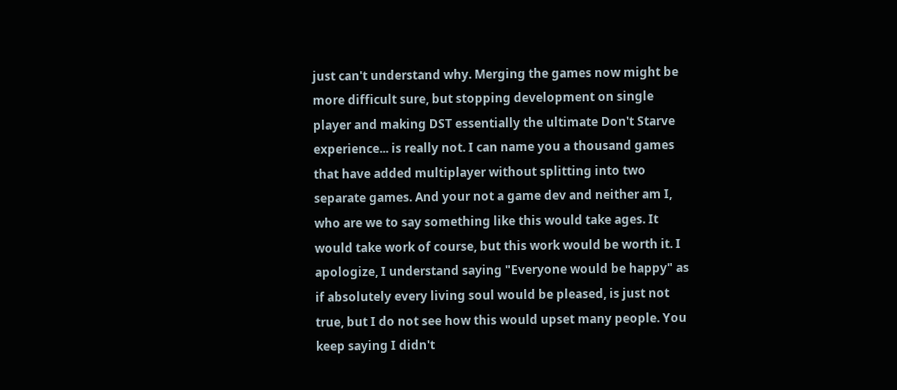just can't understand why. Merging the games now might be more difficult sure, but stopping development on single player and making DST essentially the ultimate Don't Starve experience... is really not. I can name you a thousand games that have added multiplayer without splitting into two separate games. And your not a game dev and neither am I, who are we to say something like this would take ages. It would take work of course, but this work would be worth it. I apologize, I understand saying "Everyone would be happy" as if absolutely every living soul would be pleased, is just not true, but I do not see how this would upset many people. You keep saying I didn't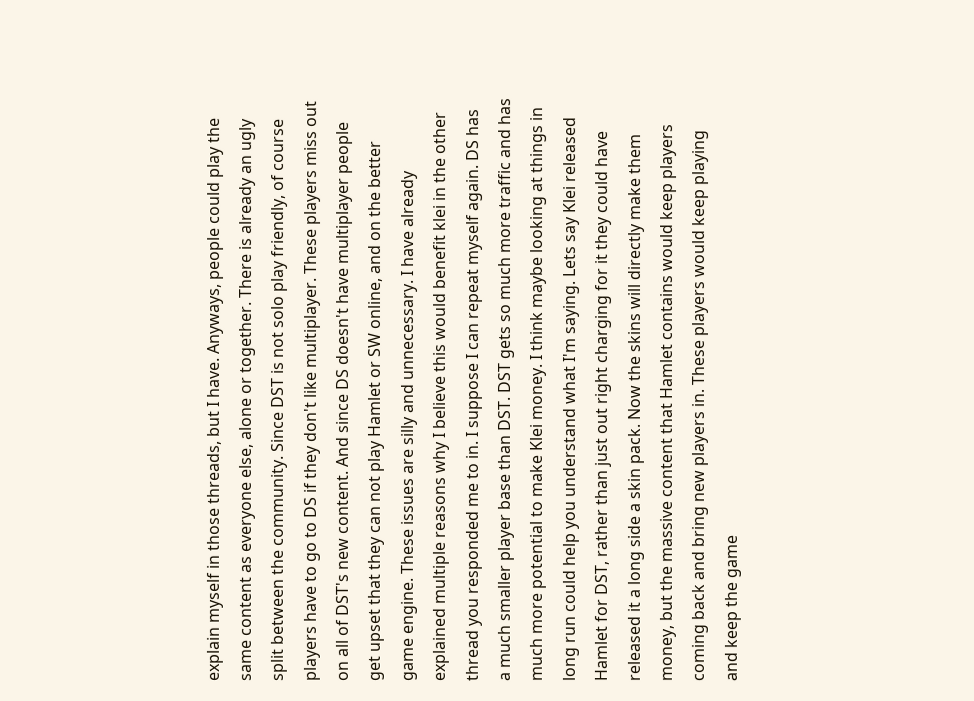explain myself in those threads, but I have. Anyways, people could play the same content as everyone else, alone or together. There is already an ugly split between the community. Since DST is not solo play friendly, of course players have to go to DS if they don't like multiplayer. These players miss out on all of DST's new content. And since DS doesn't have multiplayer people get upset that they can not play Hamlet or SW online, and on the better game engine. These issues are silly and unnecessary. I have already explained multiple reasons why I believe this would benefit klei in the other thread you responded me to in. I suppose I can repeat myself again. DS has a much smaller player base than DST. DST gets so much more traffic and has much more potential to make Klei money. I think maybe looking at things in long run could help you understand what I'm saying. Lets say Klei released Hamlet for DST, rather than just out right charging for it they could have released it a long side a skin pack. Now the skins will directly make them money, but the massive content that Hamlet contains would keep players coming back and bring new players in. These players would keep playing and keep the game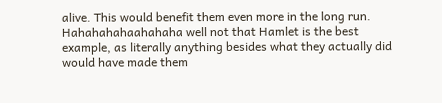alive. This would benefit them even more in the long run. Hahahahahaahahaha well not that Hamlet is the best example, as literally anything besides what they actually did would have made them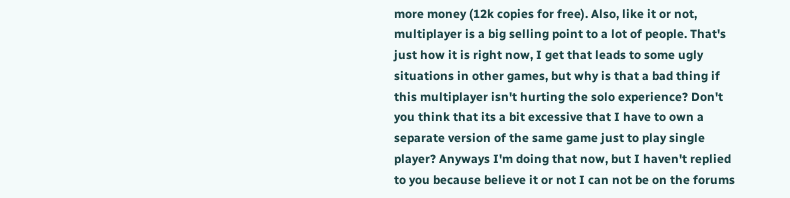more money (12k copies for free). Also, like it or not, multiplayer is a big selling point to a lot of people. That's just how it is right now, I get that leads to some ugly situations in other games, but why is that a bad thing if this multiplayer isn't hurting the solo experience? Don't you think that its a bit excessive that I have to own a separate version of the same game just to play single player? Anyways I'm doing that now, but I haven't replied to you because believe it or not I can not be on the forums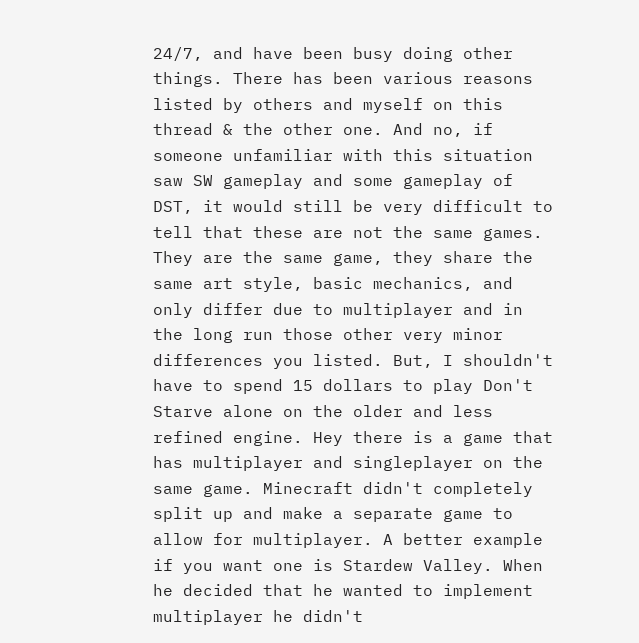24/7, and have been busy doing other things. There has been various reasons listed by others and myself on this thread & the other one. And no, if someone unfamiliar with this situation saw SW gameplay and some gameplay of DST, it would still be very difficult to tell that these are not the same games. They are the same game, they share the same art style, basic mechanics, and only differ due to multiplayer and in the long run those other very minor differences you listed. But, I shouldn't have to spend 15 dollars to play Don't Starve alone on the older and less refined engine. Hey there is a game that has multiplayer and singleplayer on the same game. Minecraft didn't completely split up and make a separate game to allow for multiplayer. A better example if you want one is Stardew Valley. When he decided that he wanted to implement multiplayer he didn't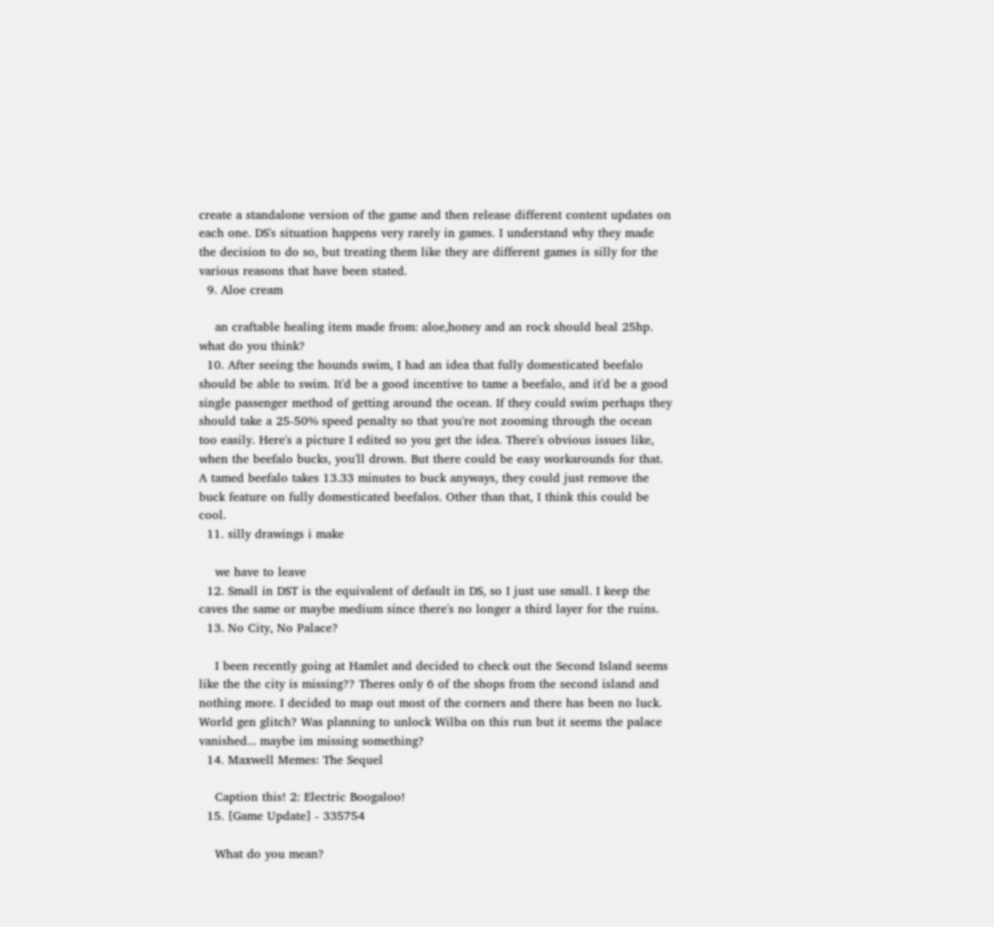create a standalone version of the game and then release different content updates on each one. DS's situation happens very rarely in games. I understand why they made the decision to do so, but treating them like they are different games is silly for the various reasons that have been stated.
  9. Aloe cream

    an craftable healing item made from: aloe,honey and an rock should heal 25hp. what do you think?
  10. After seeing the hounds swim, I had an idea that fully domesticated beefalo should be able to swim. It'd be a good incentive to tame a beefalo, and it'd be a good single passenger method of getting around the ocean. If they could swim perhaps they should take a 25-50% speed penalty so that you're not zooming through the ocean too easily. Here's a picture I edited so you get the idea. There's obvious issues like, when the beefalo bucks, you'll drown. But there could be easy workarounds for that. A tamed beefalo takes 13.33 minutes to buck anyways, they could just remove the buck feature on fully domesticated beefalos. Other than that, I think this could be cool.
  11. silly drawings i make

    we have to leave
  12. Small in DST is the equivalent of default in DS, so I just use small. I keep the caves the same or maybe medium since there's no longer a third layer for the ruins.
  13. No City, No Palace?

    I been recently going at Hamlet and decided to check out the Second Island seems like the the city is missing?? Theres only 6 of the shops from the second island and nothing more. I decided to map out most of the corners and there has been no luck. World gen glitch? Was planning to unlock Wilba on this run but it seems the palace vanished... maybe im missing something?
  14. Maxwell Memes: The Sequel

    Caption this! 2: Electric Boogaloo!
  15. [Game Update] - 335754

    What do you mean?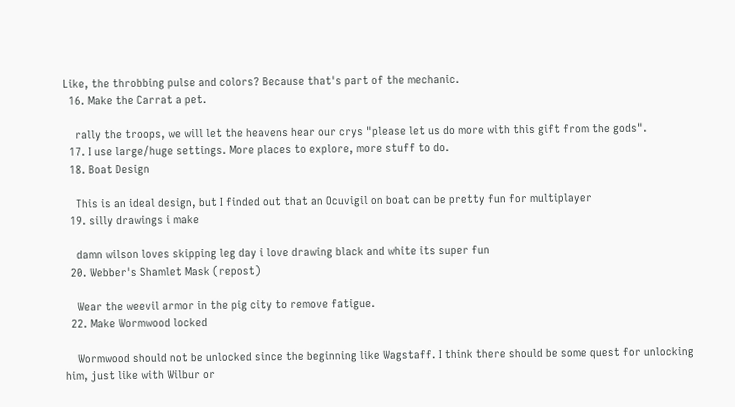Like, the throbbing pulse and colors? Because that's part of the mechanic.
  16. Make the Carrat a pet.

    rally the troops, we will let the heavens hear our crys "please let us do more with this gift from the gods".
  17. I use large/huge settings. More places to explore, more stuff to do.
  18. Boat Design

    This is an ideal design, but I finded out that an Ocuvigil on boat can be pretty fun for multiplayer
  19. silly drawings i make

    damn wilson loves skipping leg day i love drawing black and white its super fun
  20. Webber's Shamlet Mask (repost)

    Wear the weevil armor in the pig city to remove fatigue.
  22. Make Wormwood locked

    Wormwood should not be unlocked since the beginning like Wagstaff. I think there should be some quest for unlocking him, just like with Wilbur or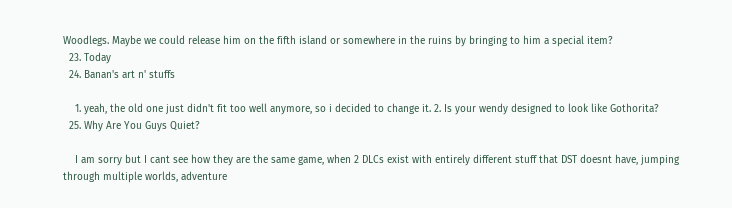Woodlegs. Maybe we could release him on the fifth island or somewhere in the ruins by bringing to him a special item?
  23. Today
  24. Banan's art n' stuffs

    1. yeah, the old one just didn't fit too well anymore, so i decided to change it. 2. Is your wendy designed to look like Gothorita?
  25. Why Are You Guys Quiet?

    I am sorry but I cant see how they are the same game, when 2 DLCs exist with entirely different stuff that DST doesnt have, jumping through multiple worlds, adventure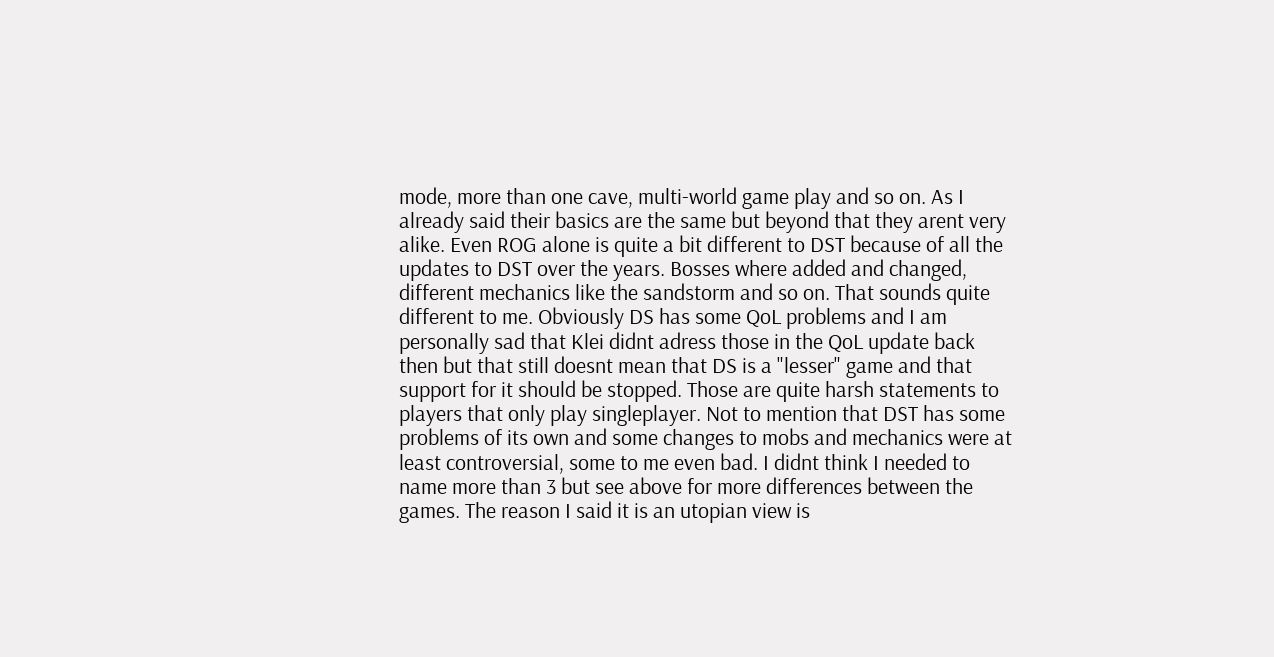mode, more than one cave, multi-world game play and so on. As I already said their basics are the same but beyond that they arent very alike. Even ROG alone is quite a bit different to DST because of all the updates to DST over the years. Bosses where added and changed, different mechanics like the sandstorm and so on. That sounds quite different to me. Obviously DS has some QoL problems and I am personally sad that Klei didnt adress those in the QoL update back then but that still doesnt mean that DS is a "lesser" game and that support for it should be stopped. Those are quite harsh statements to players that only play singleplayer. Not to mention that DST has some problems of its own and some changes to mobs and mechanics were at least controversial, some to me even bad. I didnt think I needed to name more than 3 but see above for more differences between the games. The reason I said it is an utopian view is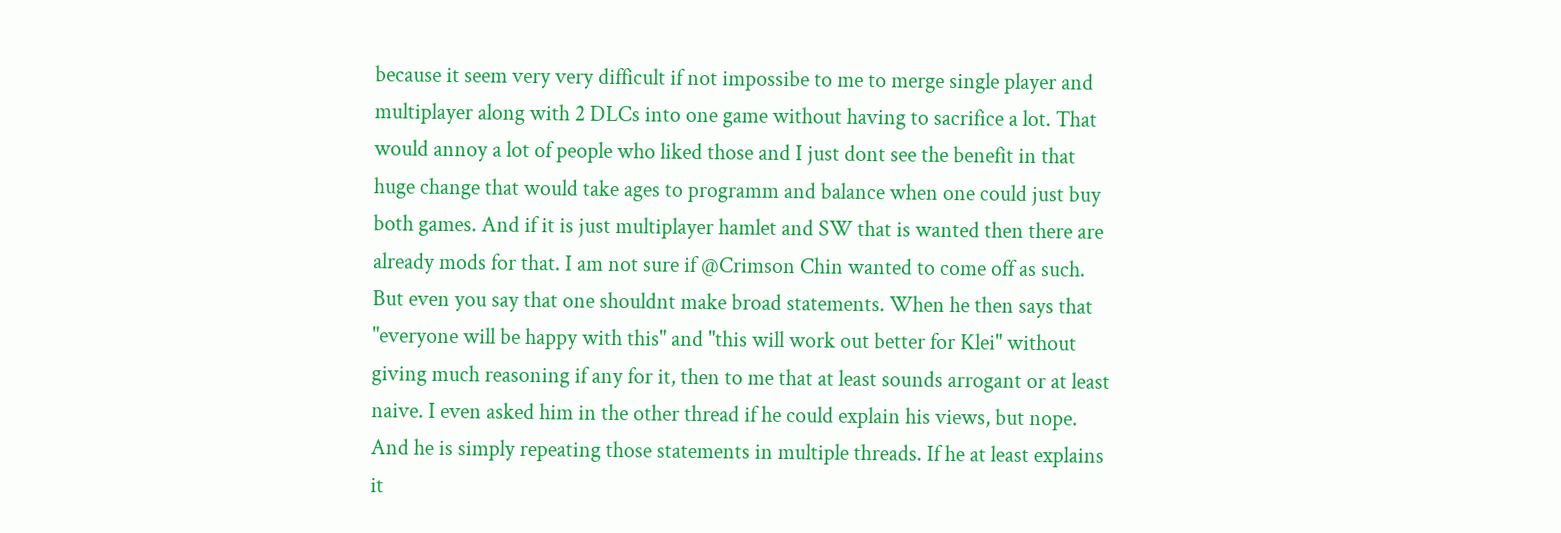because it seem very very difficult if not impossibe to me to merge single player and multiplayer along with 2 DLCs into one game without having to sacrifice a lot. That would annoy a lot of people who liked those and I just dont see the benefit in that huge change that would take ages to programm and balance when one could just buy both games. And if it is just multiplayer hamlet and SW that is wanted then there are already mods for that. I am not sure if @Crimson Chin wanted to come off as such. But even you say that one shouldnt make broad statements. When he then says that "everyone will be happy with this" and "this will work out better for Klei" without giving much reasoning if any for it, then to me that at least sounds arrogant or at least naive. I even asked him in the other thread if he could explain his views, but nope. And he is simply repeating those statements in multiple threads. If he at least explains it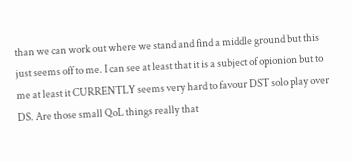than we can work out where we stand and find a middle ground but this just seems off to me. I can see at least that it is a subject of opionion but to me at least it CURRENTLY seems very hard to favour DST solo play over DS. Are those small QoL things really that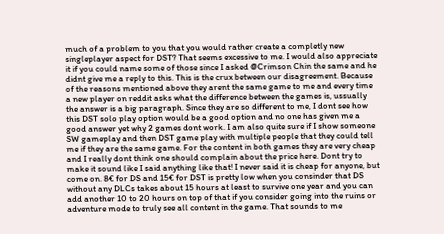much of a problem to you that you would rather create a completly new singleplayer aspect for DST? That seems excessive to me. I would also appreciate it if you could name some of those since I asked @Crimson Chin the same and he didnt give me a reply to this. This is the crux between our disagreement. Because of the reasons mentioned above they arent the same game to me and every time a new player on reddit asks what the difference between the games is, ussually the answer is a big paragraph. Since they are so different to me, I dont see how this DST solo play option would be a good option and no one has given me a good answer yet why 2 games dont work. I am also quite sure if I show someone SW gameplay and then DST game play with multiple people that they could tell me if they are the same game. For the content in both games they are very cheap and I really dont think one should complain about the price here. Dont try to make it sound like I said anything like that! I never said it is cheap for anyone, but come on. 8€ for DS and 15€ for DST is pretty low when you consinder that DS without any DLCs takes about 15 hours at least to survive one year and you can add another 10 to 20 hours on top of that if you consider going into the ruins or adventure mode to truly see all content in the game. That sounds to me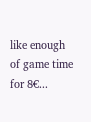like enough of game time for 8€...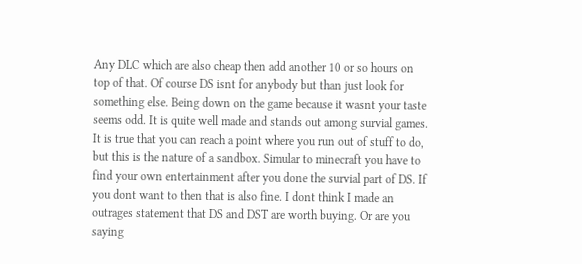Any DLC which are also cheap then add another 10 or so hours on top of that. Of course DS isnt for anybody but than just look for something else. Being down on the game because it wasnt your taste seems odd. It is quite well made and stands out among survial games. It is true that you can reach a point where you run out of stuff to do, but this is the nature of a sandbox. Simular to minecraft you have to find your own entertainment after you done the survial part of DS. If you dont want to then that is also fine. I dont think I made an outrages statement that DS and DST are worth buying. Or are you saying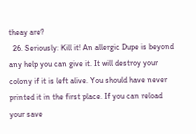theay are?
  26. Seriously: Kill it! An allergic Dupe is beyond any help you can give it. It will destroy your colony if it is left alive. You should have never printed it in the first place. If you can reload your save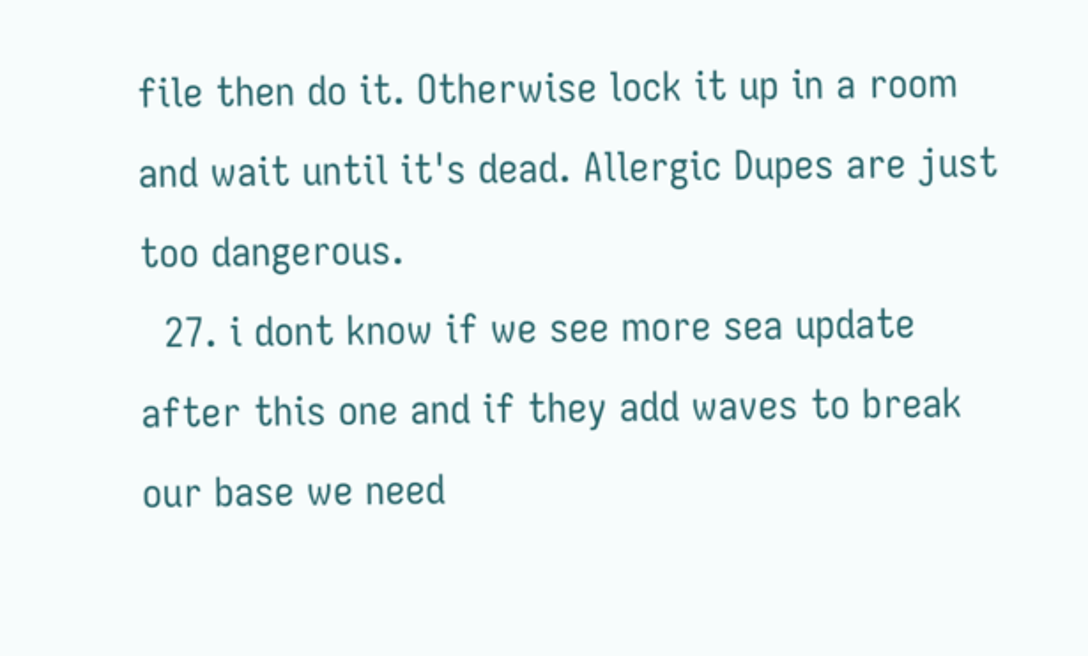file then do it. Otherwise lock it up in a room and wait until it's dead. Allergic Dupes are just too dangerous.
  27. i dont know if we see more sea update after this one and if they add waves to break our base we need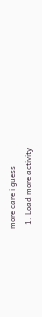more care i guess
  1. Load more activity